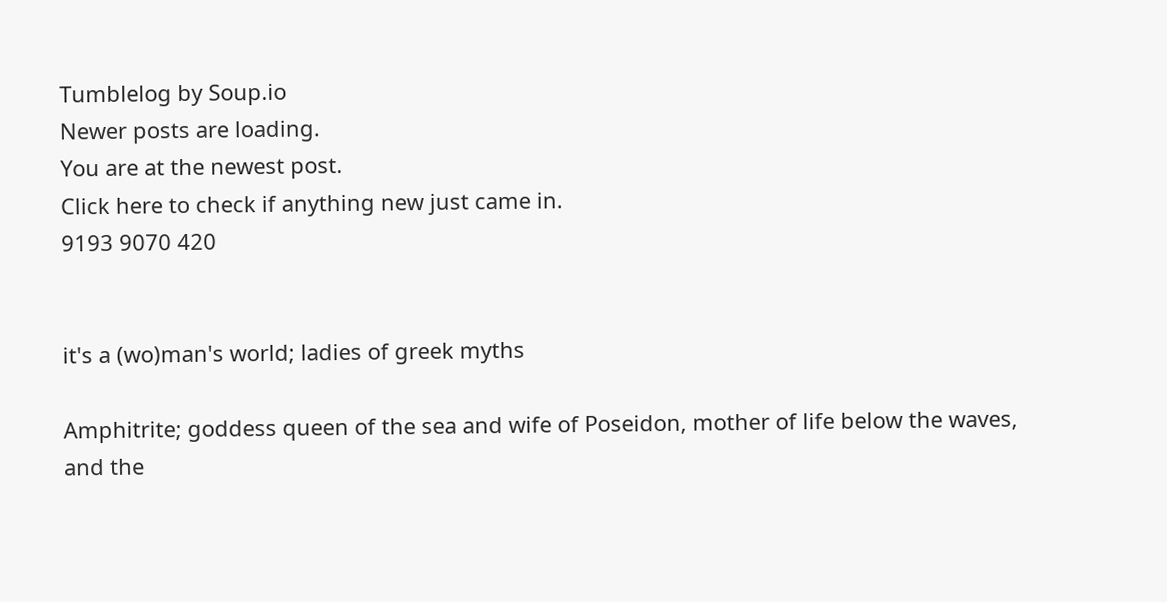Tumblelog by Soup.io
Newer posts are loading.
You are at the newest post.
Click here to check if anything new just came in.
9193 9070 420


it's a (wo)man's world; ladies of greek myths

Amphitrite; goddess queen of the sea and wife of Poseidon, mother of life below the waves, and the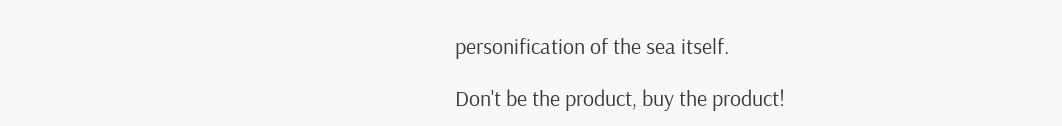personification of the sea itself.

Don't be the product, buy the product!